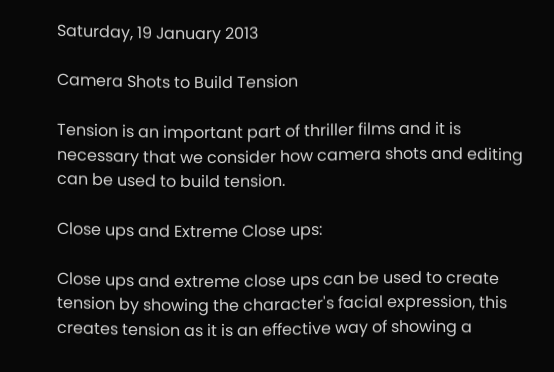Saturday, 19 January 2013

Camera Shots to Build Tension

Tension is an important part of thriller films and it is necessary that we consider how camera shots and editing can be used to build tension.

Close ups and Extreme Close ups:

Close ups and extreme close ups can be used to create tension by showing the character's facial expression, this creates tension as it is an effective way of showing a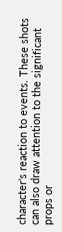character's reaction to events. These shots can also draw attention to the significant props or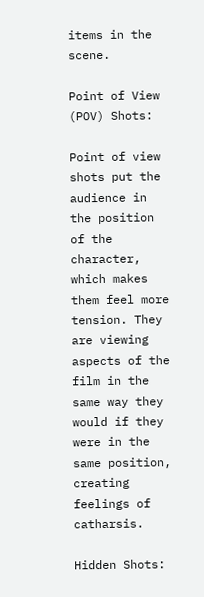items in the scene.

Point of View (POV) Shots:

Point of view shots put the audience in the position of the character, which makes them feel more tension. They are viewing aspects of the film in the same way they would if they were in the same position, creating feelings of catharsis.

Hidden Shots: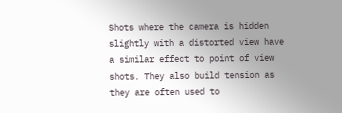Shots where the camera is hidden slightly with a distorted view have a similar effect to point of view shots. They also build tension as they are often used to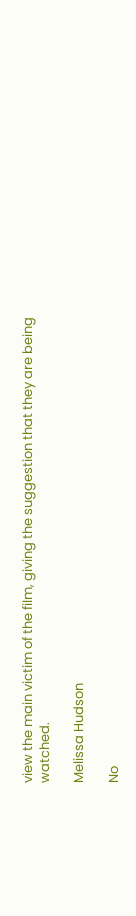view the main victim of the film, giving the suggestion that they are being watched.

Melissa Hudson

No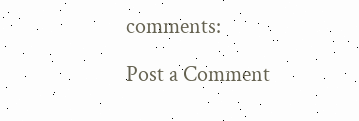comments:

Post a Comment